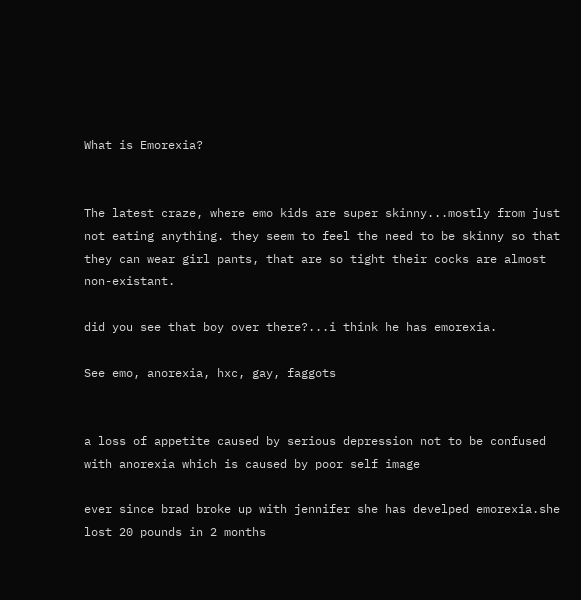What is Emorexia?


The latest craze, where emo kids are super skinny...mostly from just not eating anything. they seem to feel the need to be skinny so that they can wear girl pants, that are so tight their cocks are almost non-existant.

did you see that boy over there?...i think he has emorexia.

See emo, anorexia, hxc, gay, faggots


a loss of appetite caused by serious depression not to be confused with anorexia which is caused by poor self image

ever since brad broke up with jennifer she has develped emorexia.she lost 20 pounds in 2 months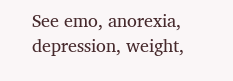See emo, anorexia, depression, weight,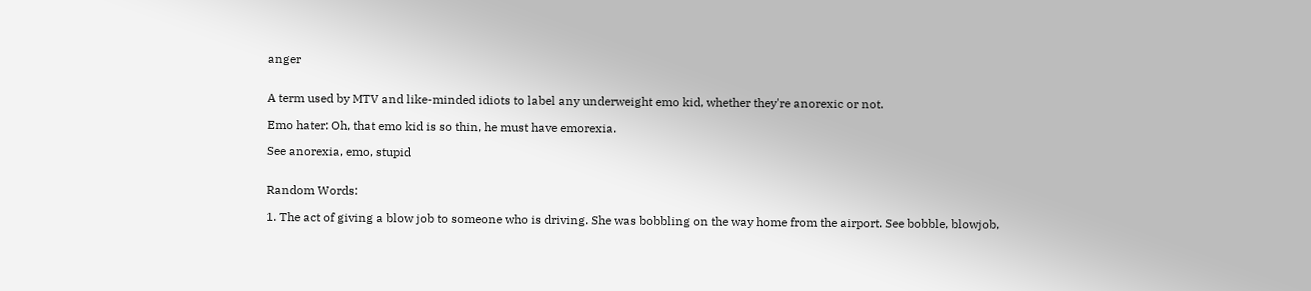anger


A term used by MTV and like-minded idiots to label any underweight emo kid, whether they're anorexic or not.

Emo hater: Oh, that emo kid is so thin, he must have emorexia.

See anorexia, emo, stupid


Random Words:

1. The act of giving a blow job to someone who is driving. She was bobbling on the way home from the airport. See bobble, blowjob,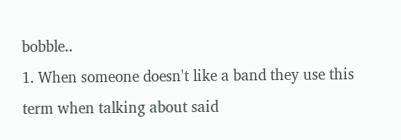bobble..
1. When someone doesn't like a band they use this term when talking about said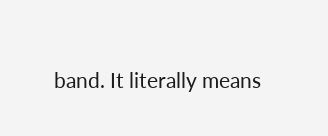band. It literally means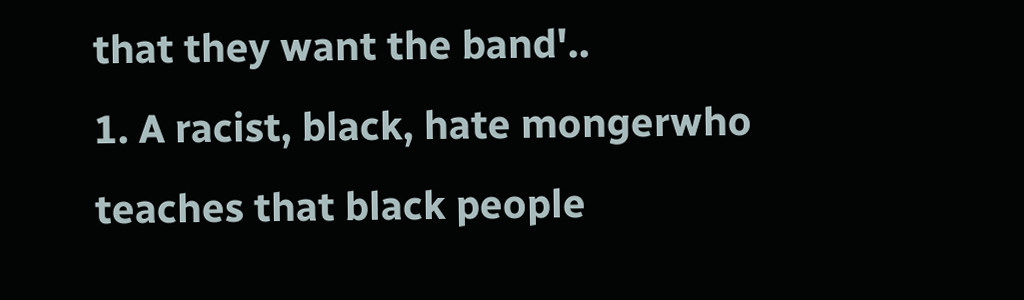that they want the band'..
1. A racist, black, hate mongerwho teaches that black people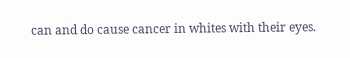can and do cause cancer in whites with their eyes.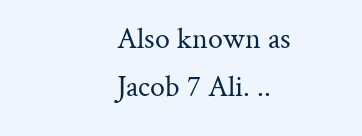Also known as Jacob 7 Ali. ..